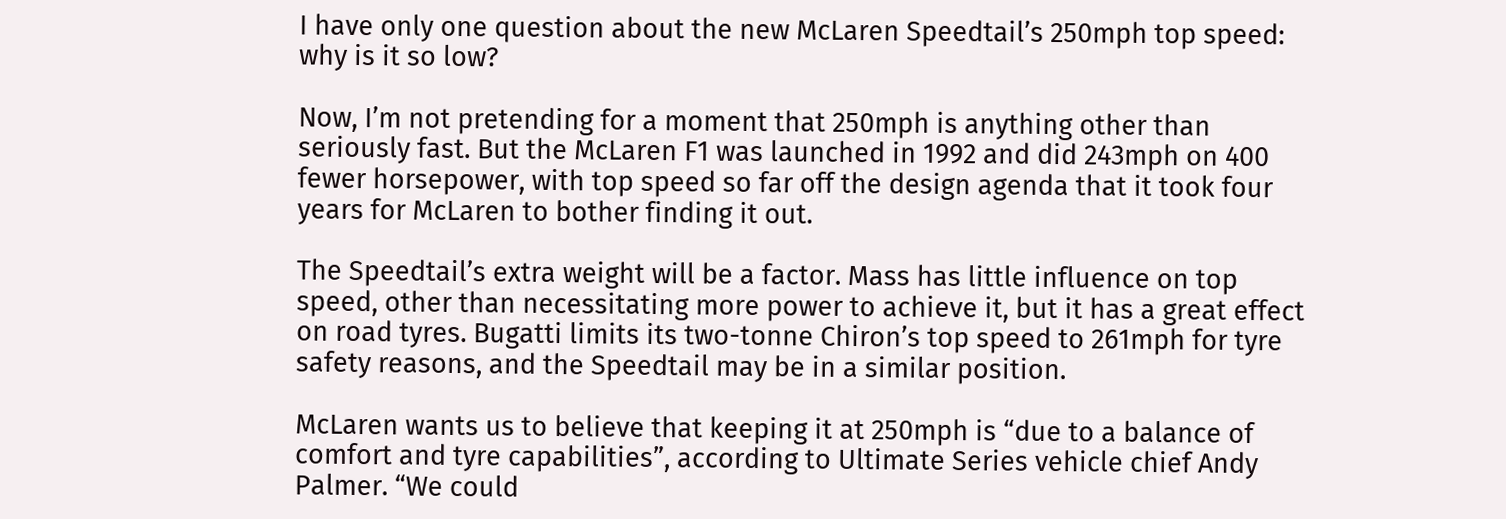I have only one question about the new McLaren Speedtail’s 250mph top speed: why is it so low?

Now, I’m not pretending for a moment that 250mph is anything other than seriously fast. But the McLaren F1 was launched in 1992 and did 243mph on 400 fewer horsepower, with top speed so far off the design agenda that it took four years for McLaren to bother finding it out.

The Speedtail’s extra weight will be a factor. Mass has little influence on top speed, other than necessitating more power to achieve it, but it has a great effect on road tyres. Bugatti limits its two-tonne Chiron’s top speed to 261mph for tyre safety reasons, and the Speedtail may be in a similar position.

McLaren wants us to believe that keeping it at 250mph is “due to a balance of comfort and tyre capabilities”, according to Ultimate Series vehicle chief Andy Palmer. “We could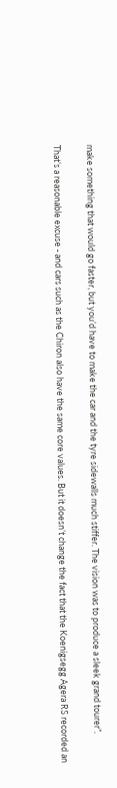make something that would go faster, but you’d have to make the car and the tyre sidewalls much stiffer. The vision was to produce a sleek grand tourer”.

That’s a reasonable excuse - and cars such as the Chiron also have the same core values. But it doesn’t change the fact that the Koenigsegg Agera RS recorded an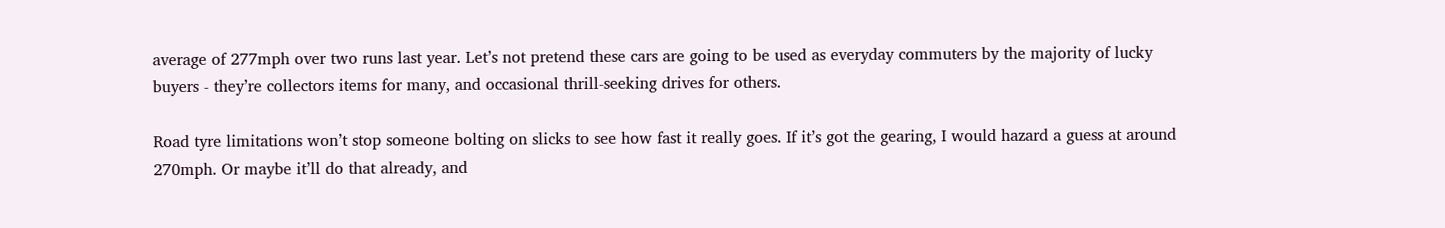average of 277mph over two runs last year. Let’s not pretend these cars are going to be used as everyday commuters by the majority of lucky buyers - they’re collectors items for many, and occasional thrill-seeking drives for others.

Road tyre limitations won’t stop someone bolting on slicks to see how fast it really goes. If it’s got the gearing, I would hazard a guess at around 270mph. Or maybe it’ll do that already, and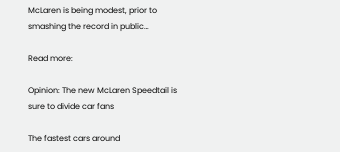McLaren is being modest, prior to smashing the record in public…

Read more:

Opinion: The new McLaren Speedtail is sure to divide car fans

The fastest cars around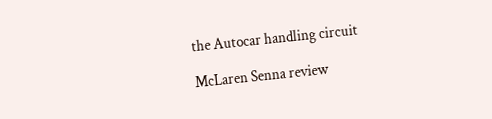the Autocar handling circuit

McLaren Senna review